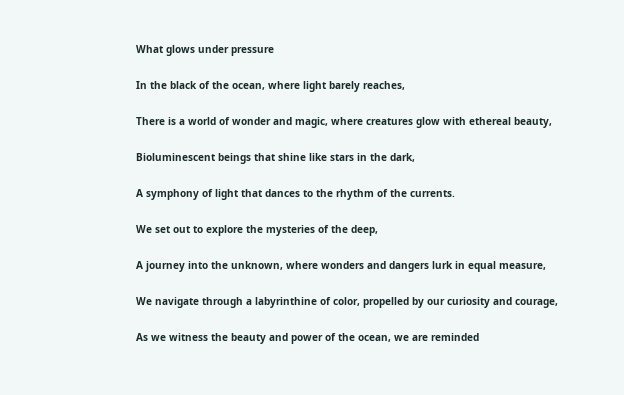What glows under pressure

In the black of the ocean, where light barely reaches,

There is a world of wonder and magic, where creatures glow with ethereal beauty,

Bioluminescent beings that shine like stars in the dark,

A symphony of light that dances to the rhythm of the currents.

We set out to explore the mysteries of the deep,

A journey into the unknown, where wonders and dangers lurk in equal measure,

We navigate through a labyrinthine of color, propelled by our curiosity and courage,

As we witness the beauty and power of the ocean, we are reminded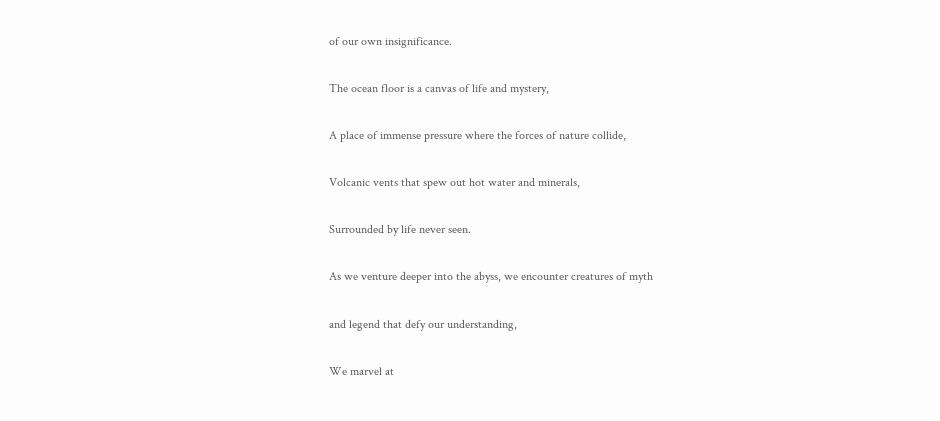of our own insignificance.

The ocean floor is a canvas of life and mystery,

A place of immense pressure where the forces of nature collide,

Volcanic vents that spew out hot water and minerals,

Surrounded by life never seen.

As we venture deeper into the abyss, we encounter creatures of myth

and legend that defy our understanding,

We marvel at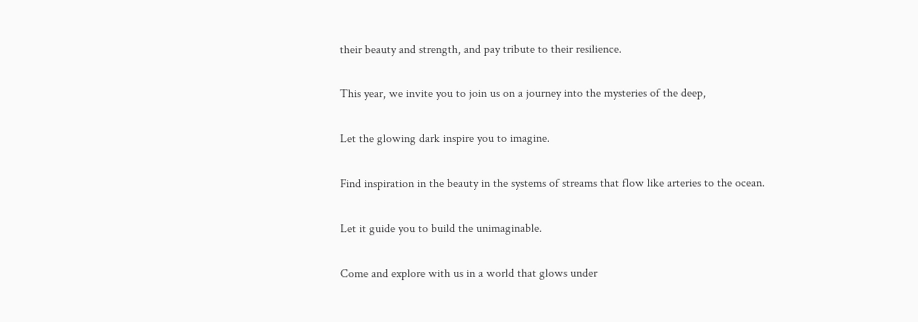their beauty and strength, and pay tribute to their resilience.

This year, we invite you to join us on a journey into the mysteries of the deep,

Let the glowing dark inspire you to imagine.

Find inspiration in the beauty in the systems of streams that flow like arteries to the ocean.

Let it guide you to build the unimaginable.

Come and explore with us in a world that glows under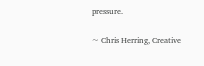pressure.

~ Chris Herring, Creative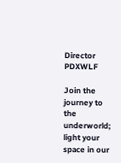Director PDXWLF

Join the journey to the underworld;
light your space in our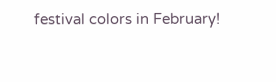festival colors in February!